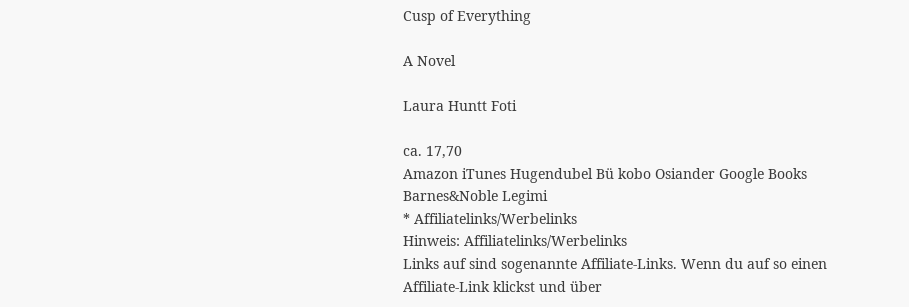Cusp of Everything

A Novel

Laura Huntt Foti

ca. 17,70
Amazon iTunes Hugendubel Bü kobo Osiander Google Books Barnes&Noble Legimi
* Affiliatelinks/Werbelinks
Hinweis: Affiliatelinks/Werbelinks
Links auf sind sogenannte Affiliate-Links. Wenn du auf so einen Affiliate-Link klickst und über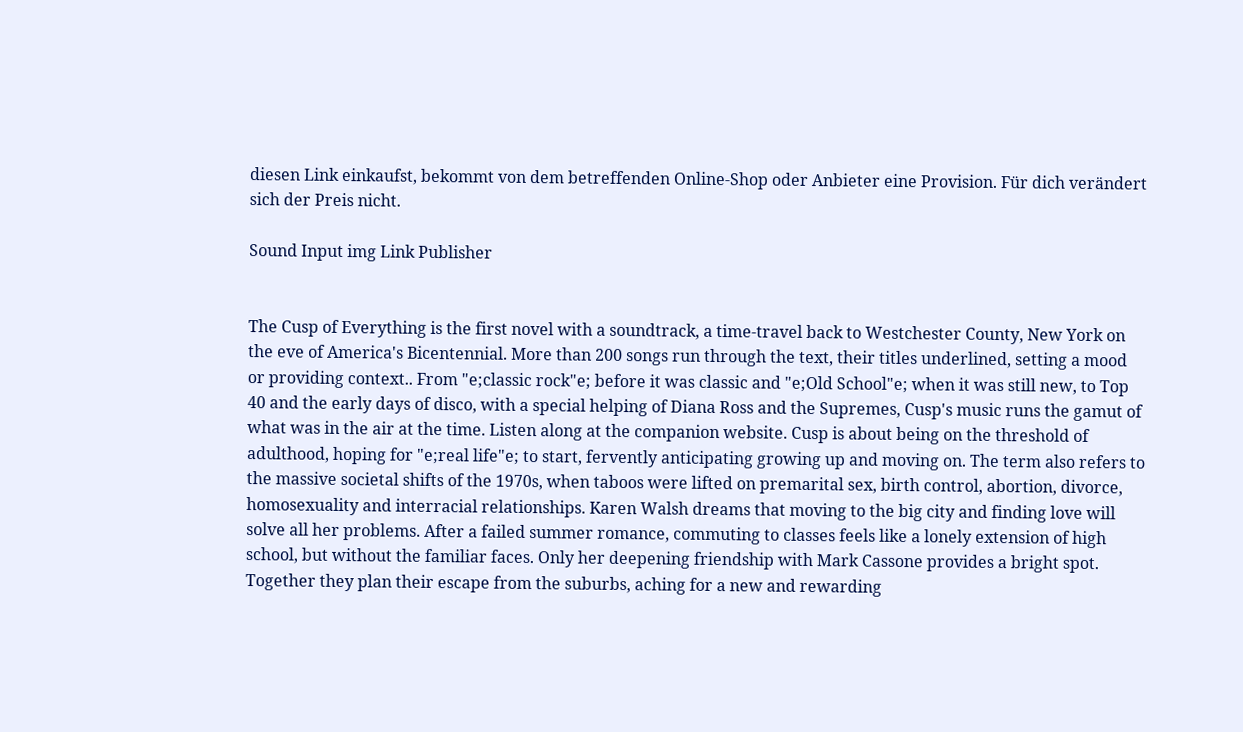diesen Link einkaufst, bekommt von dem betreffenden Online-Shop oder Anbieter eine Provision. Für dich verändert sich der Preis nicht.

Sound Input img Link Publisher


The Cusp of Everything is the first novel with a soundtrack, a time-travel back to Westchester County, New York on the eve of America's Bicentennial. More than 200 songs run through the text, their titles underlined, setting a mood or providing context.. From "e;classic rock"e; before it was classic and "e;Old School"e; when it was still new, to Top 40 and the early days of disco, with a special helping of Diana Ross and the Supremes, Cusp's music runs the gamut of what was in the air at the time. Listen along at the companion website. Cusp is about being on the threshold of adulthood, hoping for "e;real life"e; to start, fervently anticipating growing up and moving on. The term also refers to the massive societal shifts of the 1970s, when taboos were lifted on premarital sex, birth control, abortion, divorce, homosexuality and interracial relationships. Karen Walsh dreams that moving to the big city and finding love will solve all her problems. After a failed summer romance, commuting to classes feels like a lonely extension of high school, but without the familiar faces. Only her deepening friendship with Mark Cassone provides a bright spot. Together they plan their escape from the suburbs, aching for a new and rewarding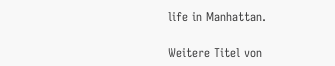life in Manhattan.

Weitere Titel von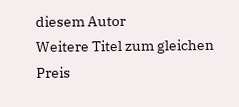diesem Autor
Weitere Titel zum gleichen Preis